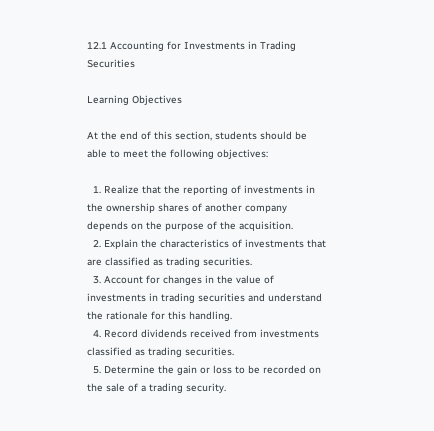12.1 Accounting for Investments in Trading Securities

Learning Objectives

At the end of this section, students should be able to meet the following objectives:

  1. Realize that the reporting of investments in the ownership shares of another company depends on the purpose of the acquisition.
  2. Explain the characteristics of investments that are classified as trading securities.
  3. Account for changes in the value of investments in trading securities and understand the rationale for this handling.
  4. Record dividends received from investments classified as trading securities.
  5. Determine the gain or loss to be recorded on the sale of a trading security.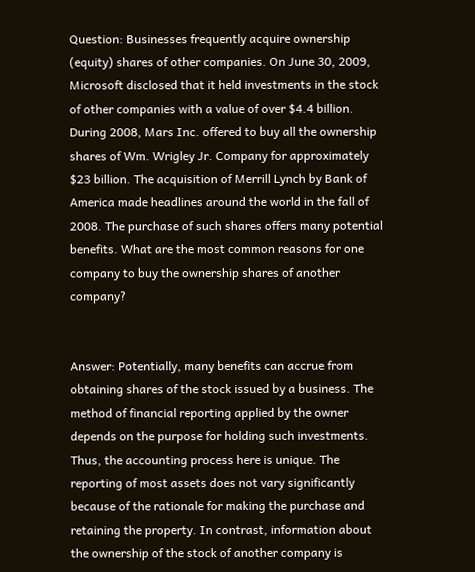Question: Businesses frequently acquire ownership (equity) shares of other companies. On June 30, 2009, Microsoft disclosed that it held investments in the stock of other companies with a value of over $4.4 billion. During 2008, Mars Inc. offered to buy all the ownership shares of Wm. Wrigley Jr. Company for approximately $23 billion. The acquisition of Merrill Lynch by Bank of America made headlines around the world in the fall of 2008. The purchase of such shares offers many potential benefits. What are the most common reasons for one company to buy the ownership shares of another company?


Answer: Potentially, many benefits can accrue from obtaining shares of the stock issued by a business. The method of financial reporting applied by the owner depends on the purpose for holding such investments. Thus, the accounting process here is unique. The reporting of most assets does not vary significantly because of the rationale for making the purchase and retaining the property. In contrast, information about the ownership of the stock of another company is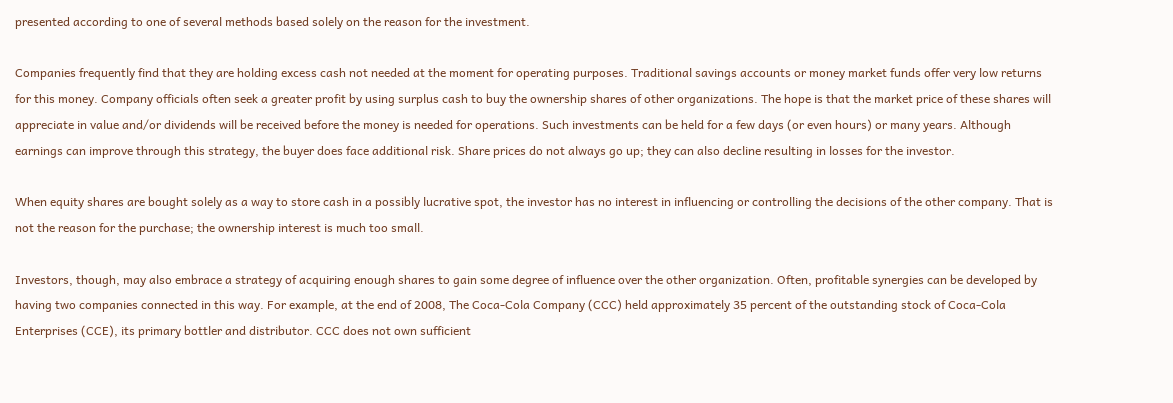presented according to one of several methods based solely on the reason for the investment.

Companies frequently find that they are holding excess cash not needed at the moment for operating purposes. Traditional savings accounts or money market funds offer very low returns for this money. Company officials often seek a greater profit by using surplus cash to buy the ownership shares of other organizations. The hope is that the market price of these shares will appreciate in value and/or dividends will be received before the money is needed for operations. Such investments can be held for a few days (or even hours) or many years. Although earnings can improve through this strategy, the buyer does face additional risk. Share prices do not always go up; they can also decline resulting in losses for the investor.

When equity shares are bought solely as a way to store cash in a possibly lucrative spot, the investor has no interest in influencing or controlling the decisions of the other company. That is not the reason for the purchase; the ownership interest is much too small.

Investors, though, may also embrace a strategy of acquiring enough shares to gain some degree of influence over the other organization. Often, profitable synergies can be developed by having two companies connected in this way. For example, at the end of 2008, The Coca-Cola Company (CCC) held approximately 35 percent of the outstanding stock of Coca-Cola Enterprises (CCE), its primary bottler and distributor. CCC does not own sufficient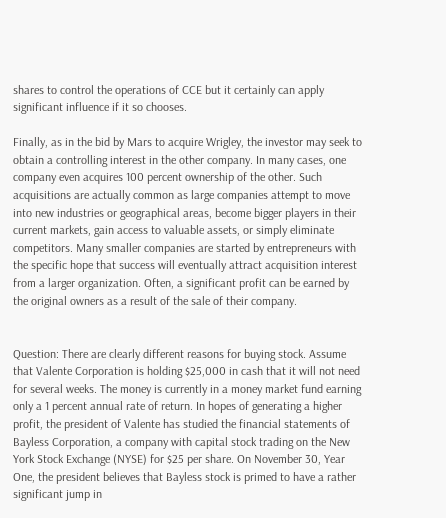shares to control the operations of CCE but it certainly can apply significant influence if it so chooses.

Finally, as in the bid by Mars to acquire Wrigley, the investor may seek to obtain a controlling interest in the other company. In many cases, one company even acquires 100 percent ownership of the other. Such acquisitions are actually common as large companies attempt to move into new industries or geographical areas, become bigger players in their current markets, gain access to valuable assets, or simply eliminate competitors. Many smaller companies are started by entrepreneurs with the specific hope that success will eventually attract acquisition interest from a larger organization. Often, a significant profit can be earned by the original owners as a result of the sale of their company.


Question: There are clearly different reasons for buying stock. Assume that Valente Corporation is holding $25,000 in cash that it will not need for several weeks. The money is currently in a money market fund earning only a 1 percent annual rate of return. In hopes of generating a higher profit, the president of Valente has studied the financial statements of Bayless Corporation, a company with capital stock trading on the New York Stock Exchange (NYSE) for $25 per share. On November 30, Year One, the president believes that Bayless stock is primed to have a rather significant jump in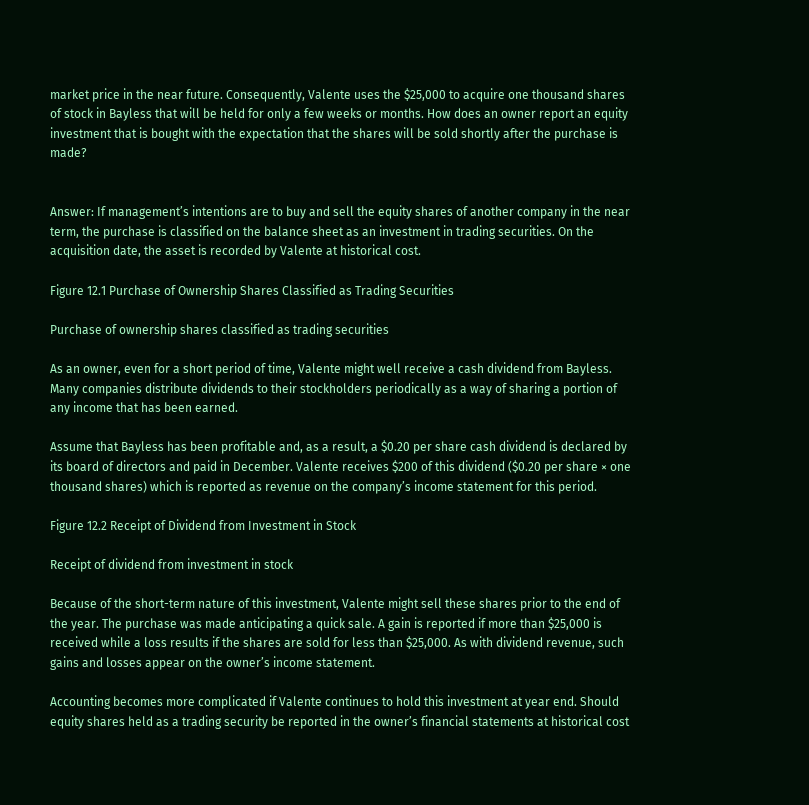market price in the near future. Consequently, Valente uses the $25,000 to acquire one thousand shares of stock in Bayless that will be held for only a few weeks or months. How does an owner report an equity investment that is bought with the expectation that the shares will be sold shortly after the purchase is made?


Answer: If management’s intentions are to buy and sell the equity shares of another company in the near term, the purchase is classified on the balance sheet as an investment in trading securities. On the acquisition date, the asset is recorded by Valente at historical cost.

Figure 12.1 Purchase of Ownership Shares Classified as Trading Securities

Purchase of ownership shares classified as trading securities

As an owner, even for a short period of time, Valente might well receive a cash dividend from Bayless. Many companies distribute dividends to their stockholders periodically as a way of sharing a portion of any income that has been earned.

Assume that Bayless has been profitable and, as a result, a $0.20 per share cash dividend is declared by its board of directors and paid in December. Valente receives $200 of this dividend ($0.20 per share × one thousand shares) which is reported as revenue on the company’s income statement for this period.

Figure 12.2 Receipt of Dividend from Investment in Stock

Receipt of dividend from investment in stock

Because of the short-term nature of this investment, Valente might sell these shares prior to the end of the year. The purchase was made anticipating a quick sale. A gain is reported if more than $25,000 is received while a loss results if the shares are sold for less than $25,000. As with dividend revenue, such gains and losses appear on the owner’s income statement.

Accounting becomes more complicated if Valente continues to hold this investment at year end. Should equity shares held as a trading security be reported in the owner’s financial statements at historical cost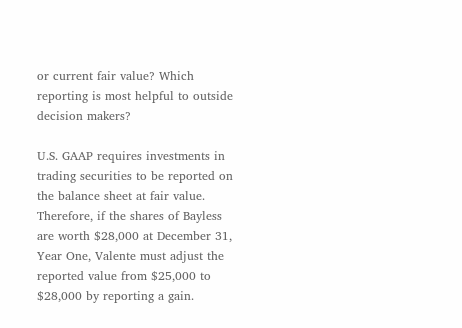or current fair value? Which reporting is most helpful to outside decision makers?

U.S. GAAP requires investments in trading securities to be reported on the balance sheet at fair value. Therefore, if the shares of Bayless are worth $28,000 at December 31, Year One, Valente must adjust the reported value from $25,000 to $28,000 by reporting a gain.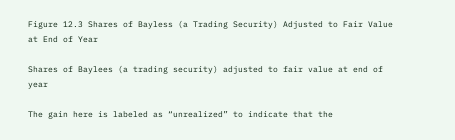Figure 12.3 Shares of Bayless (a Trading Security) Adjusted to Fair Value at End of Year

Shares of Baylees (a trading security) adjusted to fair value at end of year

The gain here is labeled as “unrealized” to indicate that the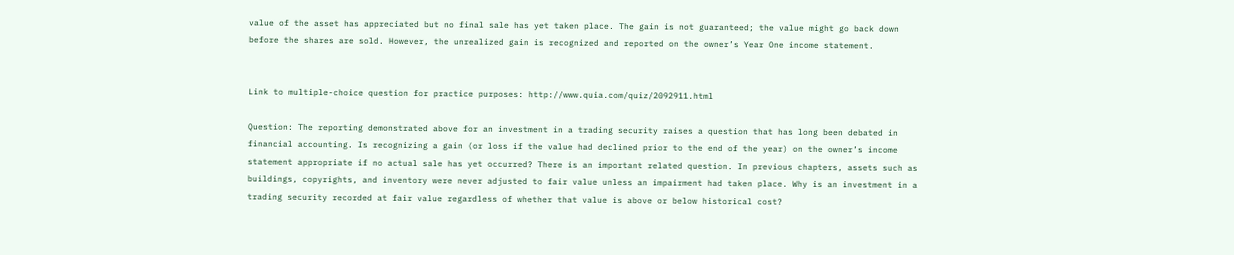value of the asset has appreciated but no final sale has yet taken place. The gain is not guaranteed; the value might go back down before the shares are sold. However, the unrealized gain is recognized and reported on the owner’s Year One income statement.


Link to multiple-choice question for practice purposes: http://www.quia.com/quiz/2092911.html

Question: The reporting demonstrated above for an investment in a trading security raises a question that has long been debated in financial accounting. Is recognizing a gain (or loss if the value had declined prior to the end of the year) on the owner’s income statement appropriate if no actual sale has yet occurred? There is an important related question. In previous chapters, assets such as buildings, copyrights, and inventory were never adjusted to fair value unless an impairment had taken place. Why is an investment in a trading security recorded at fair value regardless of whether that value is above or below historical cost?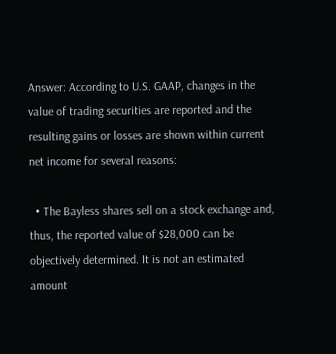Answer: According to U.S. GAAP, changes in the value of trading securities are reported and the resulting gains or losses are shown within current net income for several reasons:

  • The Bayless shares sell on a stock exchange and, thus, the reported value of $28,000 can be objectively determined. It is not an estimated amount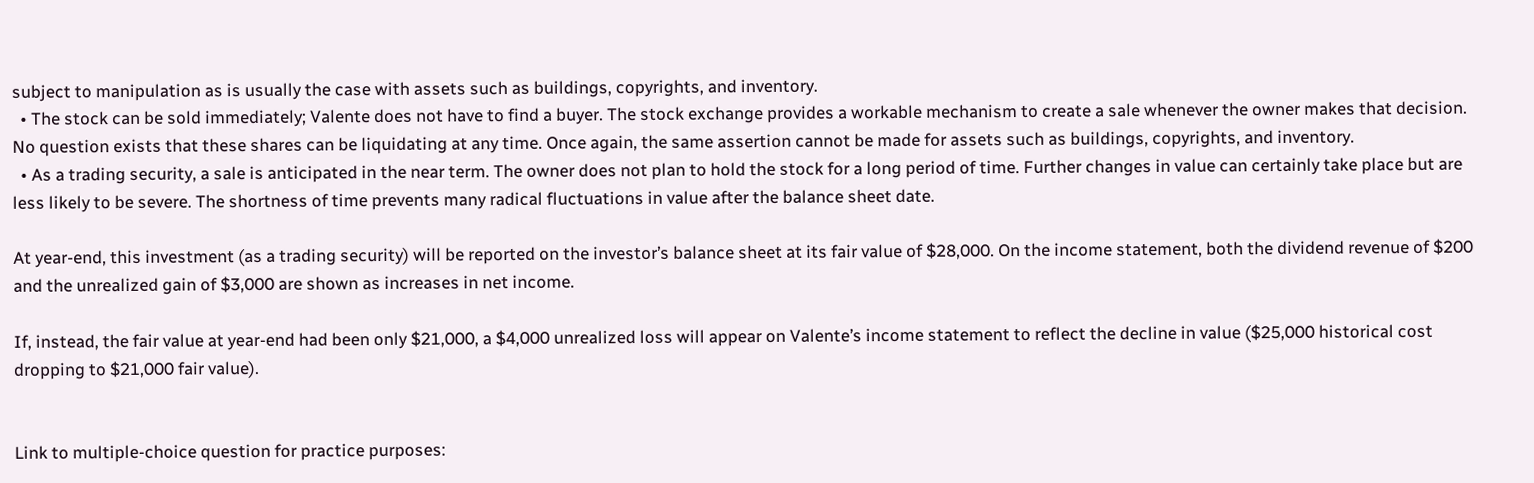subject to manipulation as is usually the case with assets such as buildings, copyrights, and inventory.
  • The stock can be sold immediately; Valente does not have to find a buyer. The stock exchange provides a workable mechanism to create a sale whenever the owner makes that decision. No question exists that these shares can be liquidating at any time. Once again, the same assertion cannot be made for assets such as buildings, copyrights, and inventory.
  • As a trading security, a sale is anticipated in the near term. The owner does not plan to hold the stock for a long period of time. Further changes in value can certainly take place but are less likely to be severe. The shortness of time prevents many radical fluctuations in value after the balance sheet date.

At year-end, this investment (as a trading security) will be reported on the investor’s balance sheet at its fair value of $28,000. On the income statement, both the dividend revenue of $200 and the unrealized gain of $3,000 are shown as increases in net income.

If, instead, the fair value at year-end had been only $21,000, a $4,000 unrealized loss will appear on Valente’s income statement to reflect the decline in value ($25,000 historical cost dropping to $21,000 fair value).


Link to multiple-choice question for practice purposes: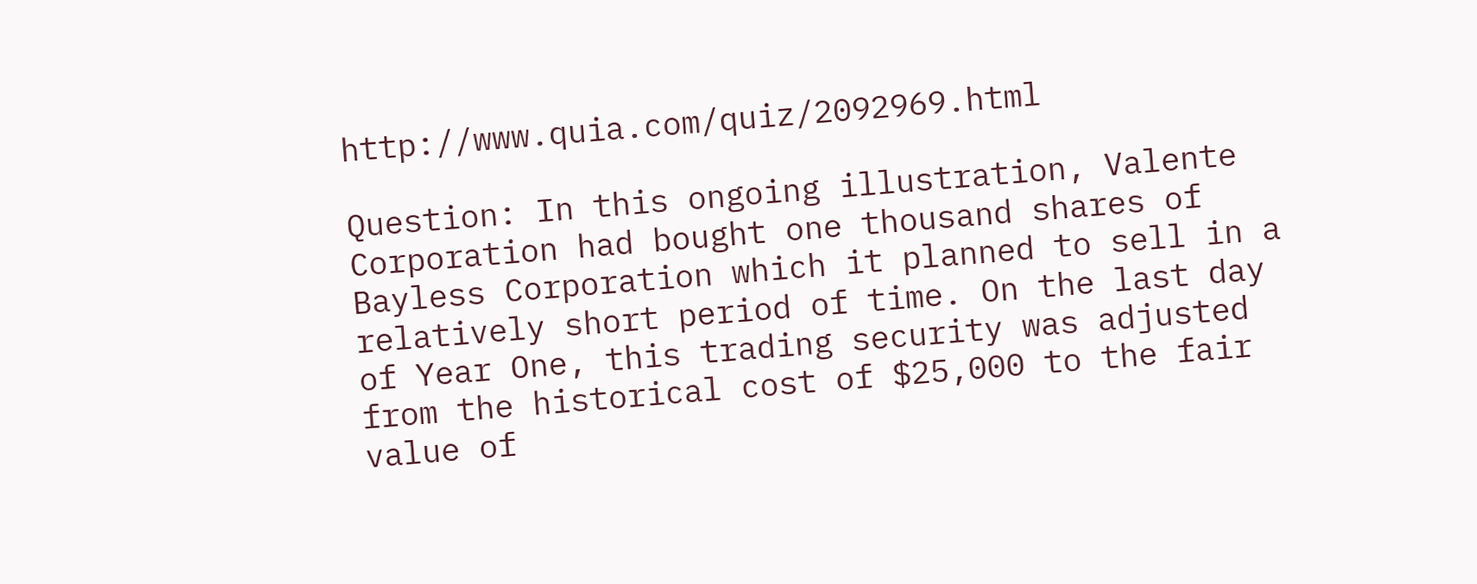http://www.quia.com/quiz/2092969.html

Question: In this ongoing illustration, Valente Corporation had bought one thousand shares of Bayless Corporation which it planned to sell in a relatively short period of time. On the last day of Year One, this trading security was adjusted from the historical cost of $25,000 to the fair value of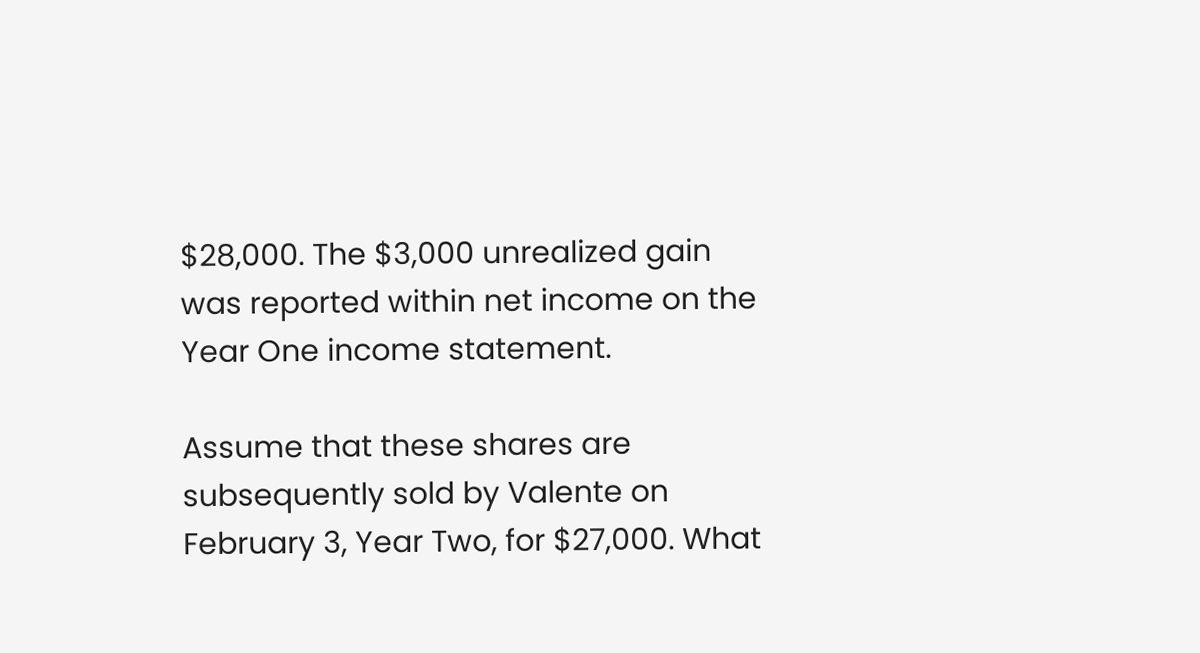$28,000. The $3,000 unrealized gain was reported within net income on the Year One income statement.

Assume that these shares are subsequently sold by Valente on February 3, Year Two, for $27,000. What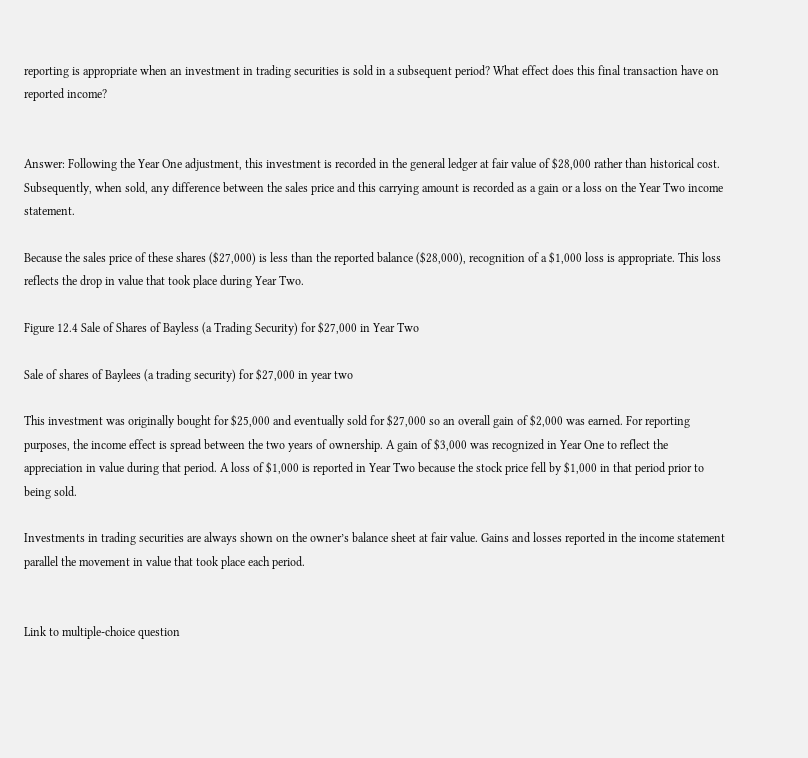reporting is appropriate when an investment in trading securities is sold in a subsequent period? What effect does this final transaction have on reported income?


Answer: Following the Year One adjustment, this investment is recorded in the general ledger at fair value of $28,000 rather than historical cost. Subsequently, when sold, any difference between the sales price and this carrying amount is recorded as a gain or a loss on the Year Two income statement.

Because the sales price of these shares ($27,000) is less than the reported balance ($28,000), recognition of a $1,000 loss is appropriate. This loss reflects the drop in value that took place during Year Two.

Figure 12.4 Sale of Shares of Bayless (a Trading Security) for $27,000 in Year Two

Sale of shares of Baylees (a trading security) for $27,000 in year two

This investment was originally bought for $25,000 and eventually sold for $27,000 so an overall gain of $2,000 was earned. For reporting purposes, the income effect is spread between the two years of ownership. A gain of $3,000 was recognized in Year One to reflect the appreciation in value during that period. A loss of $1,000 is reported in Year Two because the stock price fell by $1,000 in that period prior to being sold.

Investments in trading securities are always shown on the owner’s balance sheet at fair value. Gains and losses reported in the income statement parallel the movement in value that took place each period.


Link to multiple-choice question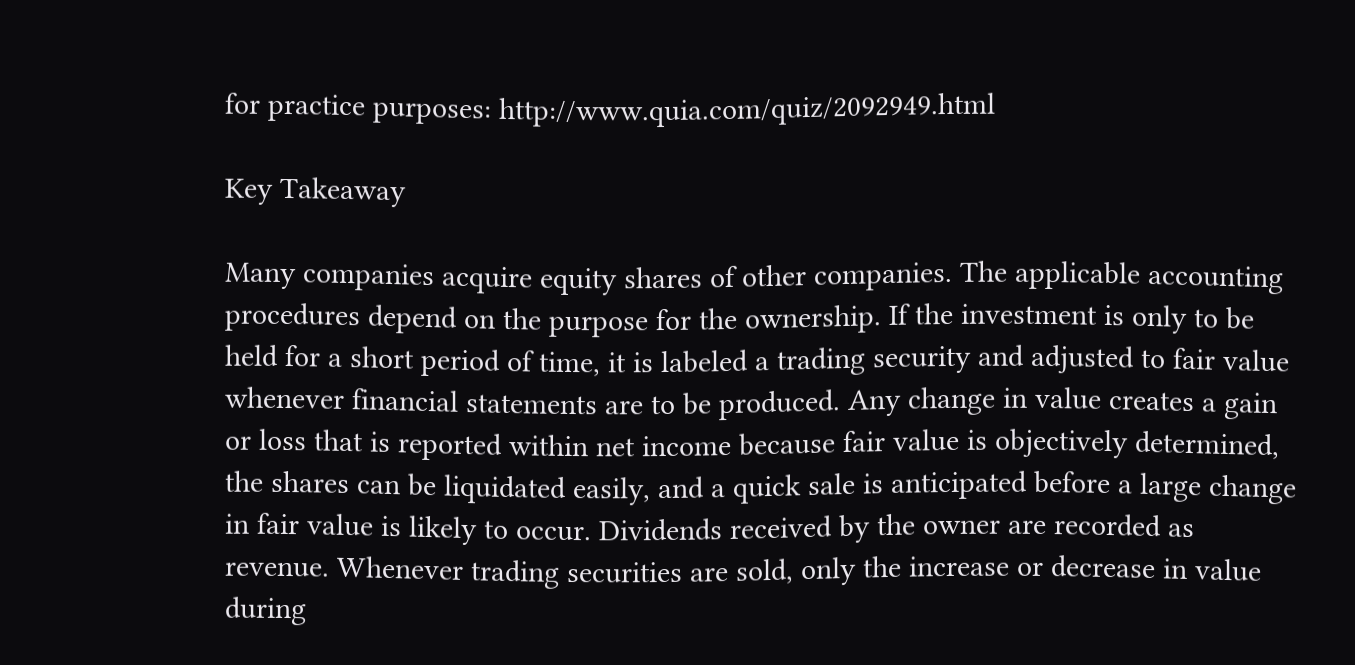for practice purposes: http://www.quia.com/quiz/2092949.html

Key Takeaway

Many companies acquire equity shares of other companies. The applicable accounting procedures depend on the purpose for the ownership. If the investment is only to be held for a short period of time, it is labeled a trading security and adjusted to fair value whenever financial statements are to be produced. Any change in value creates a gain or loss that is reported within net income because fair value is objectively determined, the shares can be liquidated easily, and a quick sale is anticipated before a large change in fair value is likely to occur. Dividends received by the owner are recorded as revenue. Whenever trading securities are sold, only the increase or decrease in value during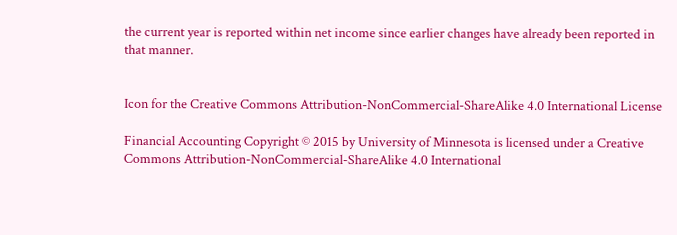the current year is reported within net income since earlier changes have already been reported in that manner.


Icon for the Creative Commons Attribution-NonCommercial-ShareAlike 4.0 International License

Financial Accounting Copyright © 2015 by University of Minnesota is licensed under a Creative Commons Attribution-NonCommercial-ShareAlike 4.0 International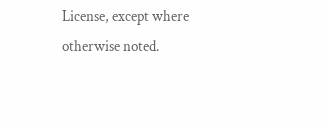License, except where otherwise noted.